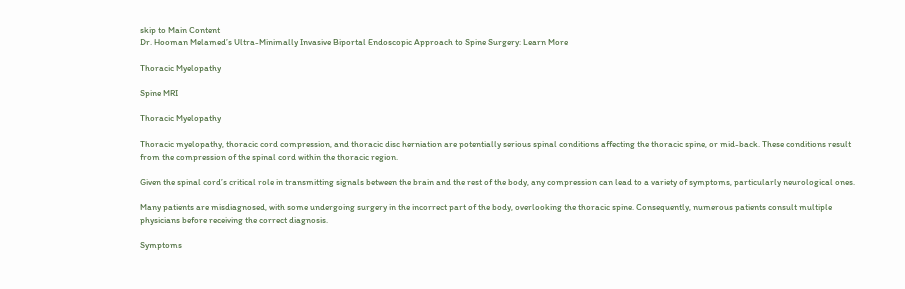skip to Main Content
Dr. Hooman Melamed’s Ultra-Minimally Invasive Biportal Endoscopic Approach to Spine Surgery: Learn More

Thoracic Myelopathy

Spine MRI

Thoracic Myelopathy

Thoracic myelopathy, thoracic cord compression, and thoracic disc herniation are potentially serious spinal conditions affecting the thoracic spine, or mid-back. These conditions result from the compression of the spinal cord within the thoracic region.

Given the spinal cord’s critical role in transmitting signals between the brain and the rest of the body, any compression can lead to a variety of symptoms, particularly neurological ones.

Many patients are misdiagnosed, with some undergoing surgery in the incorrect part of the body, overlooking the thoracic spine. Consequently, numerous patients consult multiple physicians before receiving the correct diagnosis.

Symptoms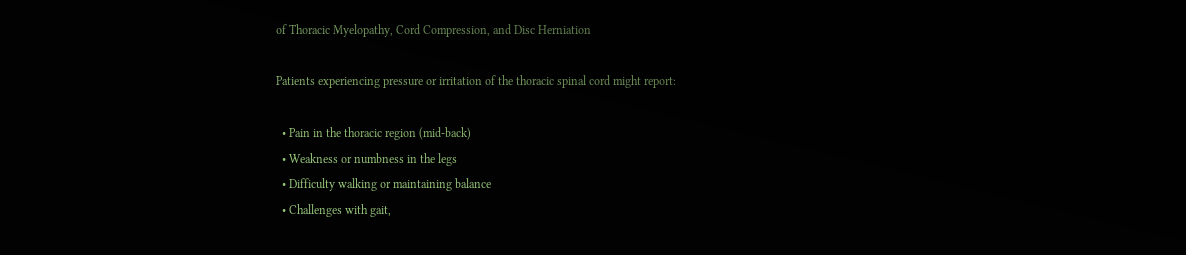of Thoracic Myelopathy, Cord Compression, and Disc Herniation

Patients experiencing pressure or irritation of the thoracic spinal cord might report:

  • Pain in the thoracic region (mid-back)
  • Weakness or numbness in the legs
  • Difficulty walking or maintaining balance
  • Challenges with gait,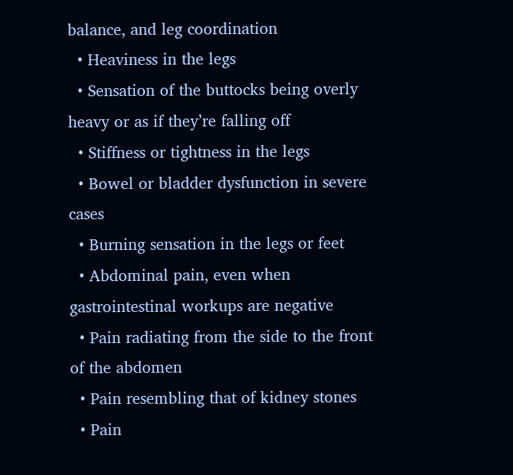balance, and leg coordination
  • Heaviness in the legs
  • Sensation of the buttocks being overly heavy or as if they’re falling off
  • Stiffness or tightness in the legs
  • Bowel or bladder dysfunction in severe cases
  • Burning sensation in the legs or feet
  • Abdominal pain, even when gastrointestinal workups are negative
  • Pain radiating from the side to the front of the abdomen
  • Pain resembling that of kidney stones
  • Pain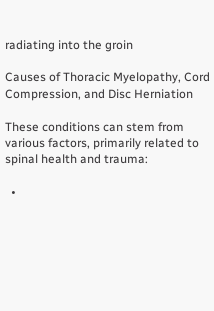radiating into the groin

Causes of Thoracic Myelopathy, Cord Compression, and Disc Herniation

These conditions can stem from various factors, primarily related to spinal health and trauma:

  •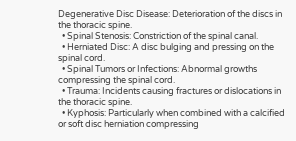Degenerative Disc Disease: Deterioration of the discs in the thoracic spine.
  • Spinal Stenosis: Constriction of the spinal canal.
  • Herniated Disc: A disc bulging and pressing on the spinal cord.
  • Spinal Tumors or Infections: Abnormal growths compressing the spinal cord.
  • Trauma: Incidents causing fractures or dislocations in the thoracic spine.
  • Kyphosis: Particularly when combined with a calcified or soft disc herniation compressing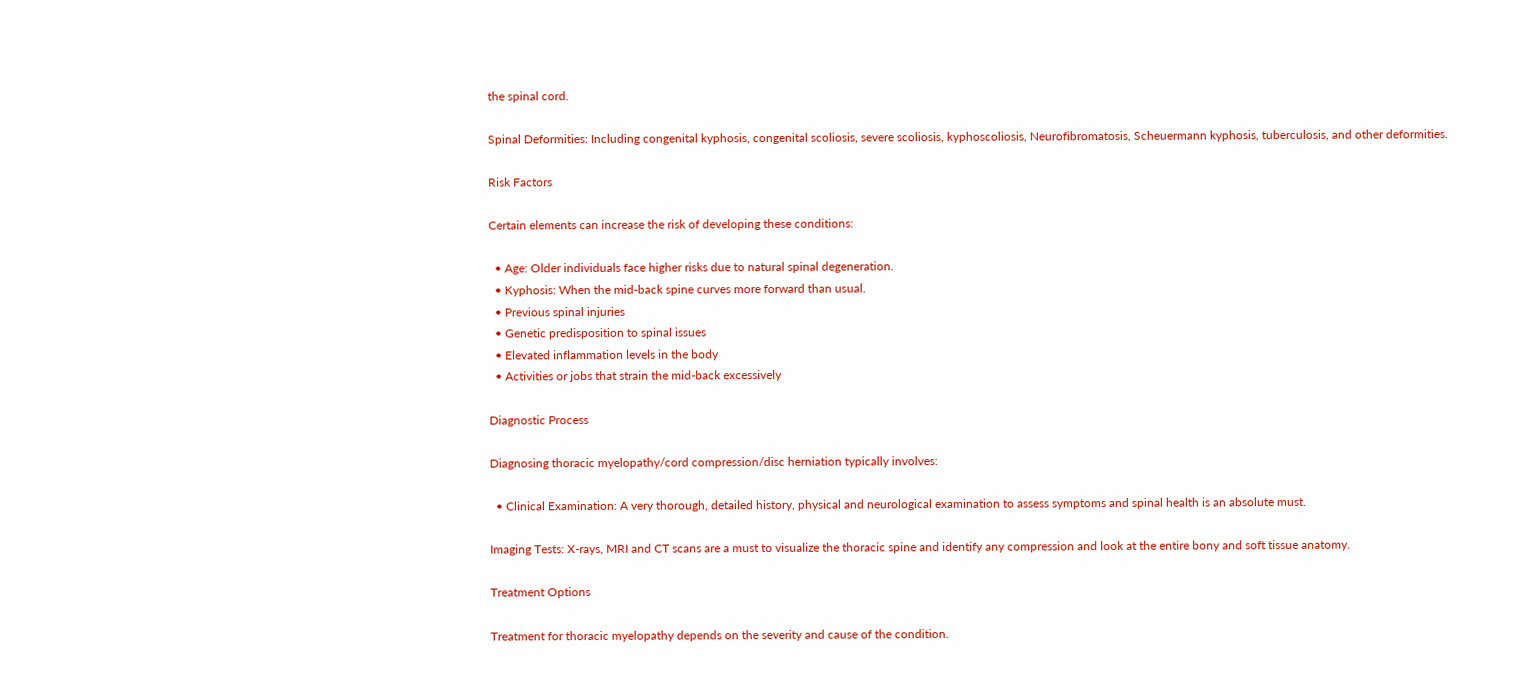the spinal cord.

Spinal Deformities: Including congenital kyphosis, congenital scoliosis, severe scoliosis, kyphoscoliosis, Neurofibromatosis, Scheuermann kyphosis, tuberculosis, and other deformities.

Risk Factors

Certain elements can increase the risk of developing these conditions:

  • Age: Older individuals face higher risks due to natural spinal degeneration.
  • Kyphosis: When the mid-back spine curves more forward than usual.
  • Previous spinal injuries
  • Genetic predisposition to spinal issues
  • Elevated inflammation levels in the body
  • Activities or jobs that strain the mid-back excessively

Diagnostic Process

Diagnosing thoracic myelopathy/cord compression/disc herniation typically involves:

  • Clinical Examination: A very thorough, detailed history, physical and neurological examination to assess symptoms and spinal health is an absolute must.

Imaging Tests: X-rays, MRI and CT scans are a must to visualize the thoracic spine and identify any compression and look at the entire bony and soft tissue anatomy.

Treatment Options

Treatment for thoracic myelopathy depends on the severity and cause of the condition.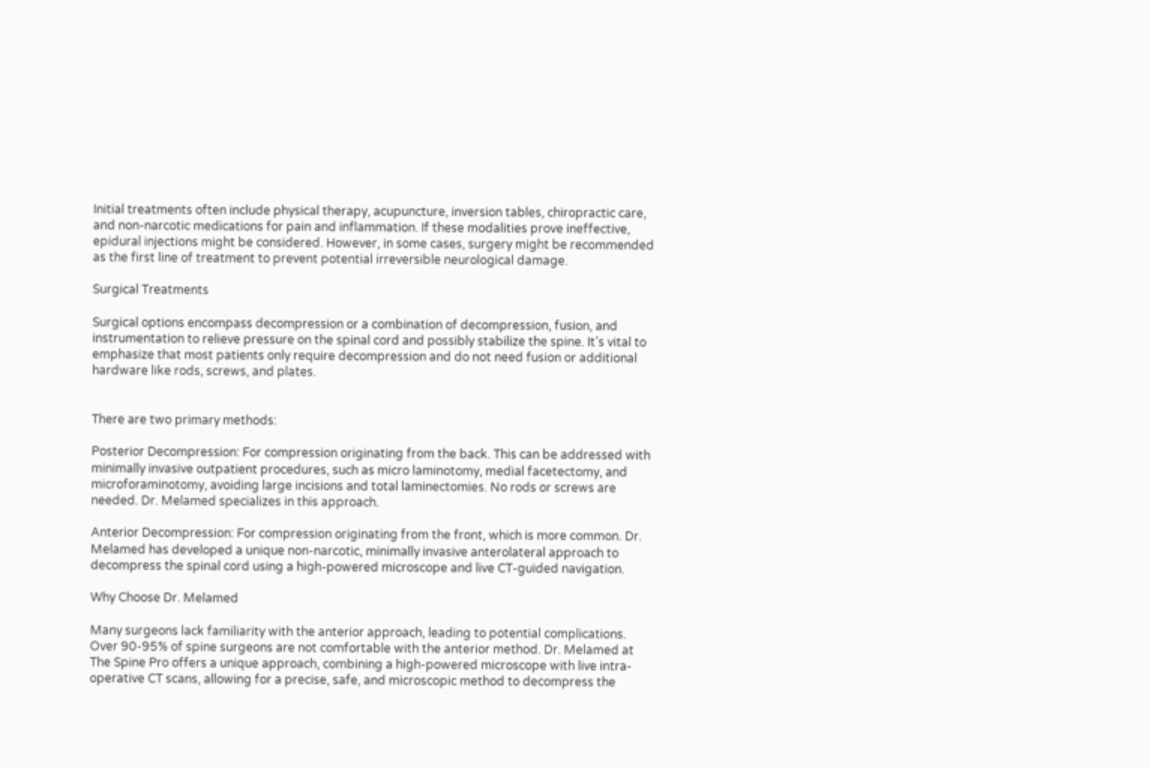Initial treatments often include physical therapy, acupuncture, inversion tables, chiropractic care, and non-narcotic medications for pain and inflammation. If these modalities prove ineffective, epidural injections might be considered. However, in some cases, surgery might be recommended as the first line of treatment to prevent potential irreversible neurological damage.

Surgical Treatments

Surgical options encompass decompression or a combination of decompression, fusion, and instrumentation to relieve pressure on the spinal cord and possibly stabilize the spine. It’s vital to emphasize that most patients only require decompression and do not need fusion or additional hardware like rods, screws, and plates.


There are two primary methods:

Posterior Decompression: For compression originating from the back. This can be addressed with minimally invasive outpatient procedures, such as micro laminotomy, medial facetectomy, and microforaminotomy, avoiding large incisions and total laminectomies. No rods or screws are needed. Dr. Melamed specializes in this approach.

Anterior Decompression: For compression originating from the front, which is more common. Dr. Melamed has developed a unique non-narcotic, minimally invasive anterolateral approach to decompress the spinal cord using a high-powered microscope and live CT-guided navigation.

Why Choose Dr. Melamed

Many surgeons lack familiarity with the anterior approach, leading to potential complications. Over 90-95% of spine surgeons are not comfortable with the anterior method. Dr. Melamed at The Spine Pro offers a unique approach, combining a high-powered microscope with live intra-operative CT scans, allowing for a precise, safe, and microscopic method to decompress the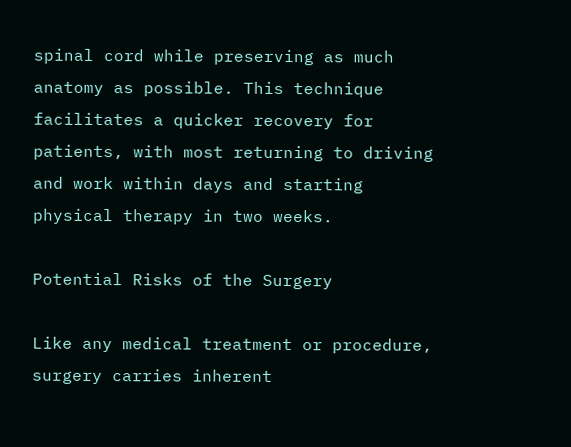spinal cord while preserving as much anatomy as possible. This technique facilitates a quicker recovery for patients, with most returning to driving and work within days and starting physical therapy in two weeks.

Potential Risks of the Surgery

Like any medical treatment or procedure, surgery carries inherent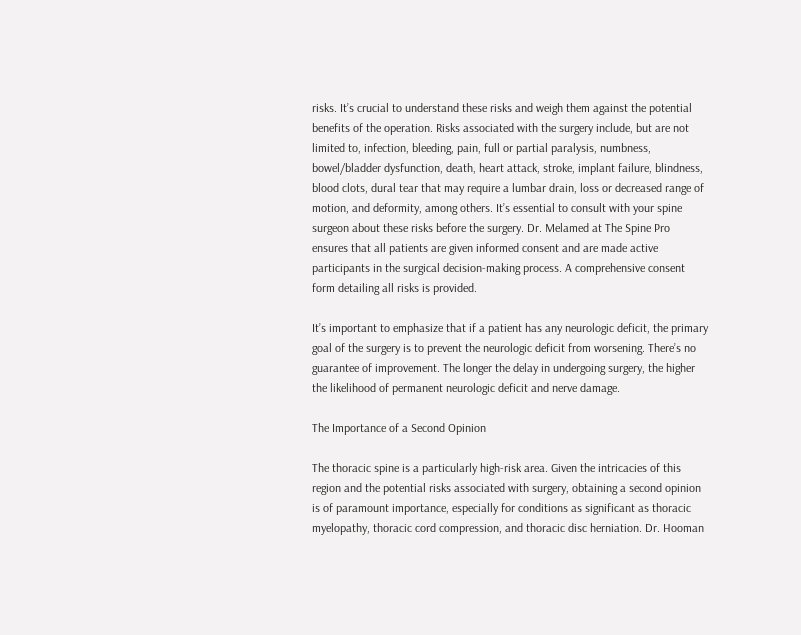risks. It’s crucial to understand these risks and weigh them against the potential benefits of the operation. Risks associated with the surgery include, but are not limited to, infection, bleeding, pain, full or partial paralysis, numbness, bowel/bladder dysfunction, death, heart attack, stroke, implant failure, blindness, blood clots, dural tear that may require a lumbar drain, loss or decreased range of motion, and deformity, among others. It’s essential to consult with your spine surgeon about these risks before the surgery. Dr. Melamed at The Spine Pro ensures that all patients are given informed consent and are made active participants in the surgical decision-making process. A comprehensive consent form detailing all risks is provided.

It’s important to emphasize that if a patient has any neurologic deficit, the primary goal of the surgery is to prevent the neurologic deficit from worsening. There’s no guarantee of improvement. The longer the delay in undergoing surgery, the higher the likelihood of permanent neurologic deficit and nerve damage.

The Importance of a Second Opinion

The thoracic spine is a particularly high-risk area. Given the intricacies of this region and the potential risks associated with surgery, obtaining a second opinion is of paramount importance, especially for conditions as significant as thoracic myelopathy, thoracic cord compression, and thoracic disc herniation. Dr. Hooman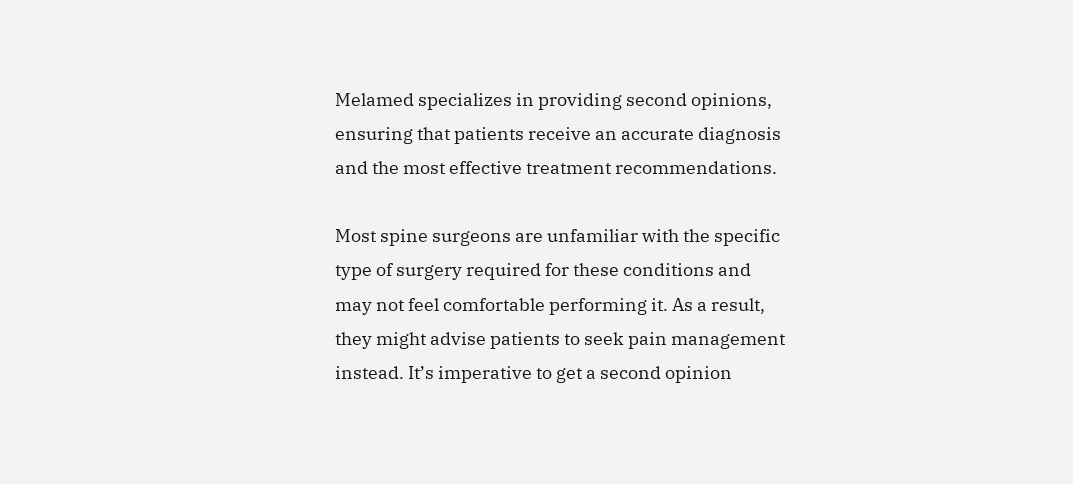Melamed specializes in providing second opinions, ensuring that patients receive an accurate diagnosis and the most effective treatment recommendations.

Most spine surgeons are unfamiliar with the specific type of surgery required for these conditions and may not feel comfortable performing it. As a result, they might advise patients to seek pain management instead. It’s imperative to get a second opinion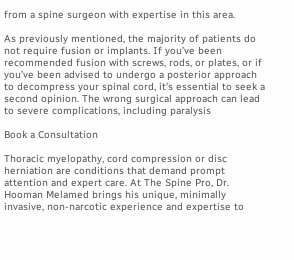from a spine surgeon with expertise in this area.

As previously mentioned, the majority of patients do not require fusion or implants. If you’ve been recommended fusion with screws, rods, or plates, or if you’ve been advised to undergo a posterior approach to decompress your spinal cord, it’s essential to seek a second opinion. The wrong surgical approach can lead to severe complications, including paralysis

Book a Consultation

Thoracic myelopathy, cord compression or disc herniation are conditions that demand prompt attention and expert care. At The Spine Pro, Dr. Hooman Melamed brings his unique, minimally invasive, non-narcotic experience and expertise to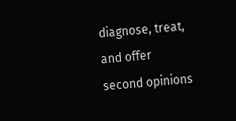diagnose, treat, and offer second opinions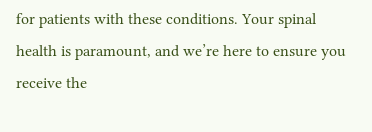for patients with these conditions. Your spinal health is paramount, and we’re here to ensure you receive the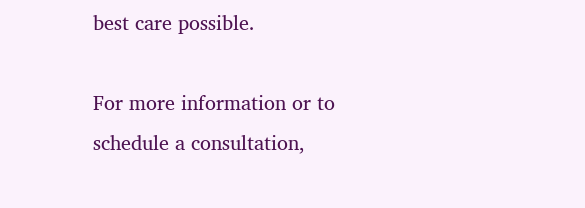best care possible.

For more information or to schedule a consultation,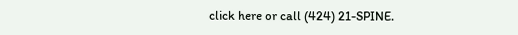click here or call (424) 21-SPINE.